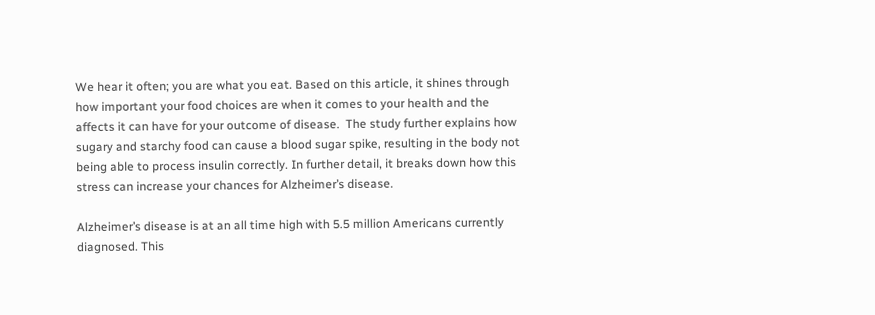We hear it often; you are what you eat. Based on this article, it shines through how important your food choices are when it comes to your health and the affects it can have for your outcome of disease.  The study further explains how sugary and starchy food can cause a blood sugar spike, resulting in the body not being able to process insulin correctly. In further detail, it breaks down how this stress can increase your chances for Alzheimer’s disease.

Alzheimer’s disease is at an all time high with 5.5 million Americans currently diagnosed. This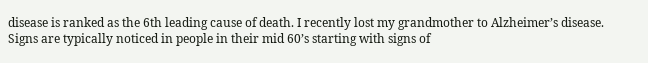disease is ranked as the 6th leading cause of death. I recently lost my grandmother to Alzheimer’s disease. Signs are typically noticed in people in their mid 60’s starting with signs of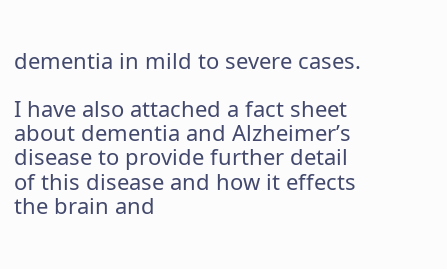dementia in mild to severe cases.

I have also attached a fact sheet about dementia and Alzheimer’s disease to provide further detail of this disease and how it effects the brain and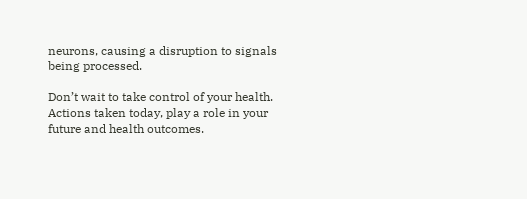neurons, causing a disruption to signals being processed.

Don’t wait to take control of your health. Actions taken today, play a role in your future and health outcomes.